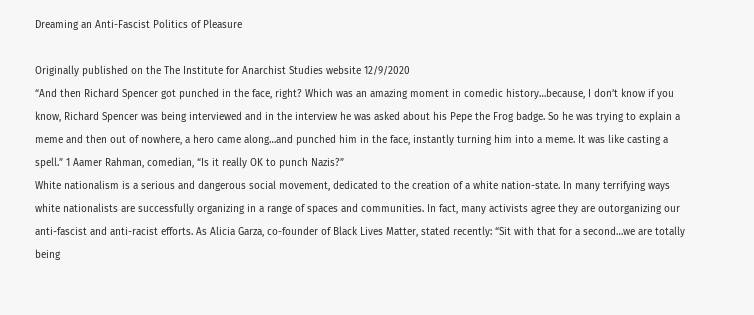Dreaming an Anti-Fascist Politics of Pleasure

Originally published on the The Institute for Anarchist Studies website 12/9/2020
“And then Richard Spencer got punched in the face, right? Which was an amazing moment in comedic history…because, I don’t know if you know, Richard Spencer was being interviewed and in the interview he was asked about his Pepe the Frog badge. So he was trying to explain a meme and then out of nowhere, a hero came along…and punched him in the face, instantly turning him into a meme. It was like casting a spell.” 1 Aamer Rahman, comedian, “Is it really OK to punch Nazis?”
White nationalism is a serious and dangerous social movement, dedicated to the creation of a white nation-state. In many terrifying ways white nationalists are successfully organizing in a range of spaces and communities. In fact, many activists agree they are outorganizing our anti-fascist and anti-racist efforts. As Alicia Garza, co-founder of Black Lives Matter, stated recently: “Sit with that for a second…we are totally being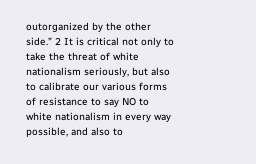outorganized by the other side.” 2 It is critical not only to take the threat of white nationalism seriously, but also to calibrate our various forms of resistance to say NO to white nationalism in every way possible, and also to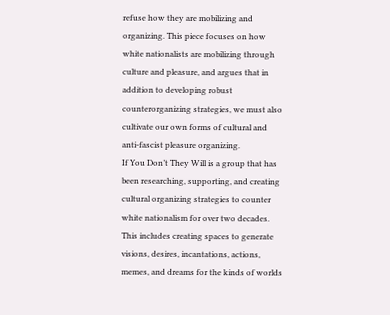refuse how they are mobilizing and organizing. This piece focuses on how white nationalists are mobilizing through culture and pleasure, and argues that in addition to developing robust counterorganizing strategies, we must also cultivate our own forms of cultural and anti-fascist pleasure organizing.
If You Don’t They Will is a group that has been researching, supporting, and creating cultural organizing strategies to counter white nationalism for over two decades. This includes creating spaces to generate visions, desires, incantations, actions, memes, and dreams for the kinds of worlds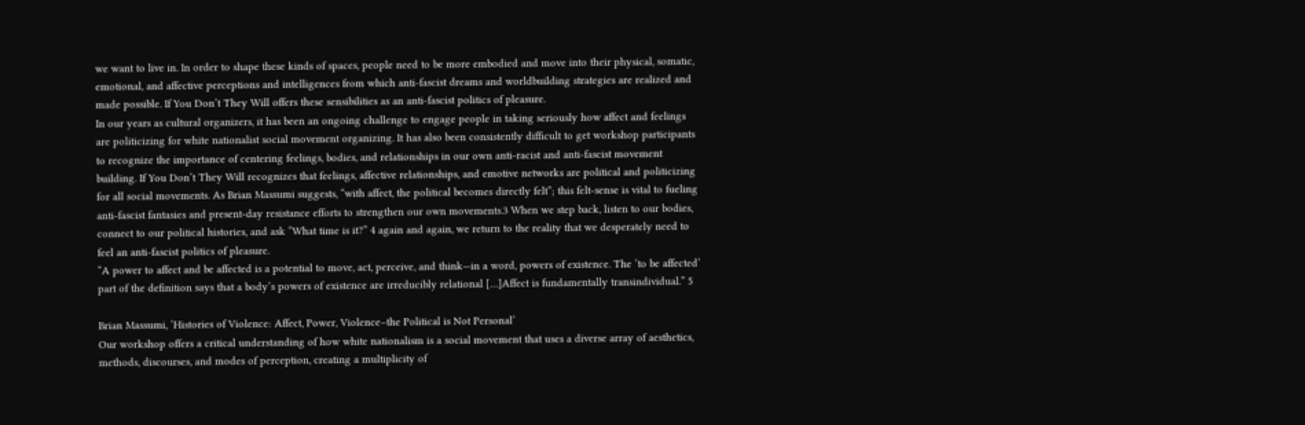we want to live in. In order to shape these kinds of spaces, people need to be more embodied and move into their physical, somatic, emotional, and affective perceptions and intelligences from which anti-fascist dreams and worldbuilding strategies are realized and made possible. If You Don’t They Will offers these sensibilities as an anti-fascist politics of pleasure.
In our years as cultural organizers, it has been an ongoing challenge to engage people in taking seriously how affect and feelings are politicizing for white nationalist social movement organizing. It has also been consistently difficult to get workshop participants to recognize the importance of centering feelings, bodies, and relationships in our own anti-racist and anti-fascist movement building. If You Don’t They Will recognizes that feelings, affective relationships, and emotive networks are political and politicizing for all social movements. As Brian Massumi suggests, “with affect, the political becomes directly felt”; this felt-sense is vital to fueling anti-fascist fantasies and present-day resistance efforts to strengthen our own movements.3 When we step back, listen to our bodies, connect to our political histories, and ask “What time is it?” 4 again and again, we return to the reality that we desperately need to feel an anti-fascist politics of pleasure.
“A power to affect and be affected is a potential to move, act, perceive, and think—in a word, powers of existence. The ‘to be affected’ part of the definition says that a body’s powers of existence are irreducibly relational […]Affect is fundamentally transindividual.” 5

Brian Massumi, ‘Histories of Violence: Affect, Power, Violence–the Political is Not Personal’
Our workshop offers a critical understanding of how white nationalism is a social movement that uses a diverse array of aesthetics, methods, discourses, and modes of perception, creating a multiplicity of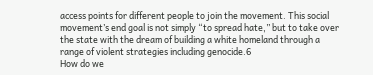access points for different people to join the movement. This social movement’s end goal is not simply “to spread hate,” but to take over the state with the dream of building a white homeland through a range of violent strategies including genocide.6
How do we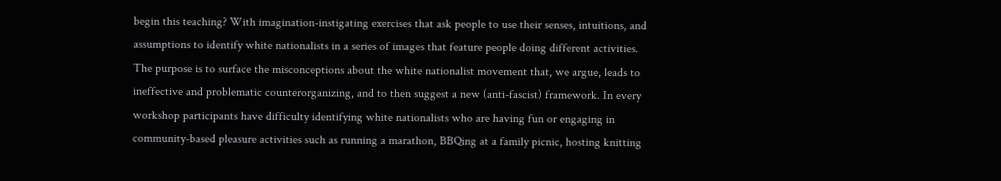begin this teaching? With imagination-instigating exercises that ask people to use their senses, intuitions, and assumptions to identify white nationalists in a series of images that feature people doing different activities. The purpose is to surface the misconceptions about the white nationalist movement that, we argue, leads to ineffective and problematic counterorganizing, and to then suggest a new (anti-fascist) framework. In every workshop participants have difficulty identifying white nationalists who are having fun or engaging in community-based pleasure activities such as running a marathon, BBQing at a family picnic, hosting knitting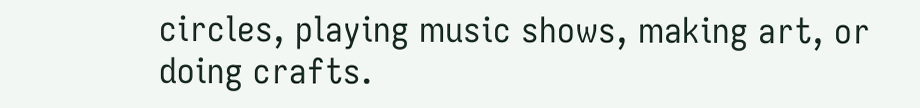circles, playing music shows, making art, or doing crafts.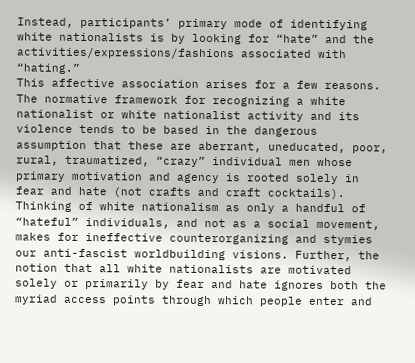Instead, participants’ primary mode of identifying white nationalists is by looking for “hate” and the activities/expressions/fashions associated with “hating.”
This affective association arises for a few reasons. The normative framework for recognizing a white nationalist or white nationalist activity and its violence tends to be based in the dangerous assumption that these are aberrant, uneducated, poor, rural, traumatized, “crazy” individual men whose primary motivation and agency is rooted solely in fear and hate (not crafts and craft cocktails). Thinking of white nationalism as only a handful of “hateful” individuals, and not as a social movement, makes for ineffective counterorganizing and stymies our anti-fascist worldbuilding visions. Further, the notion that all white nationalists are motivated solely or primarily by fear and hate ignores both the myriad access points through which people enter and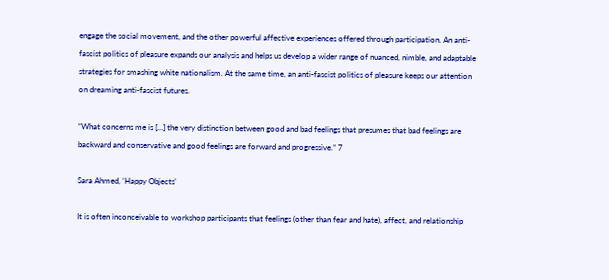engage the social movement, and the other powerful affective experiences offered through participation. An anti-fascist politics of pleasure expands our analysis and helps us develop a wider range of nuanced, nimble, and adaptable strategies for smashing white nationalism. At the same time, an anti-fascist politics of pleasure keeps our attention on dreaming anti-fascist futures.

“What concerns me is […] the very distinction between good and bad feelings that presumes that bad feelings are backward and conservative and good feelings are forward and progressive.” 7

Sara Ahmed, ‘Happy Objects’

It is often inconceivable to workshop participants that feelings (other than fear and hate), affect, and relationship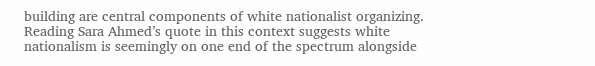building are central components of white nationalist organizing. Reading Sara Ahmed’s quote in this context suggests white nationalism is seemingly on one end of the spectrum alongside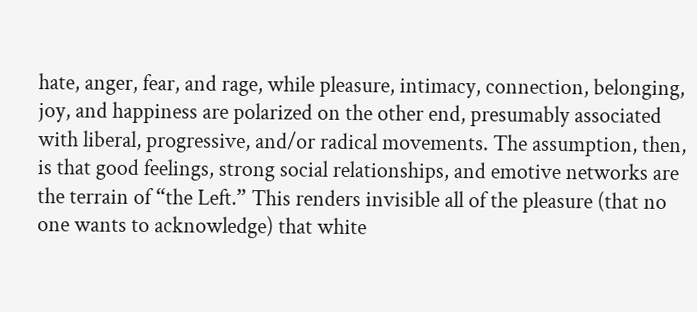hate, anger, fear, and rage, while pleasure, intimacy, connection, belonging, joy, and happiness are polarized on the other end, presumably associated with liberal, progressive, and/or radical movements. The assumption, then, is that good feelings, strong social relationships, and emotive networks are the terrain of “the Left.” This renders invisible all of the pleasure (that no one wants to acknowledge) that white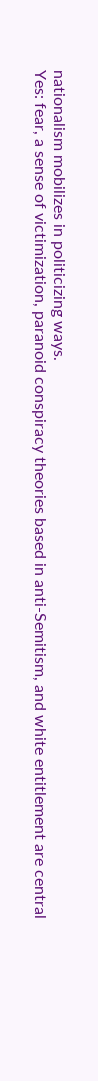nationalism mobilizes in politicizing ways.
Yes: fear, a sense of victimization, paranoid conspiracy theories based in anti-Semitism, and white entitlement are central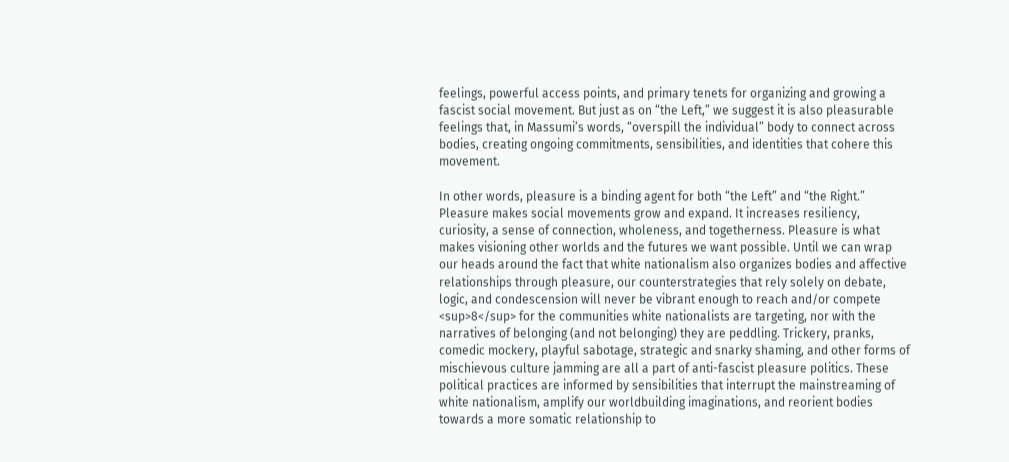feelings, powerful access points, and primary tenets for organizing and growing a fascist social movement. But just as on “the Left,” we suggest it is also pleasurable feelings that, in Massumi’s words, “overspill the individual” body to connect across bodies, creating ongoing commitments, sensibilities, and identities that cohere this movement.

In other words, pleasure is a binding agent for both “the Left” and “the Right.” Pleasure makes social movements grow and expand. It increases resiliency, curiosity, a sense of connection, wholeness, and togetherness. Pleasure is what makes visioning other worlds and the futures we want possible. Until we can wrap our heads around the fact that white nationalism also organizes bodies and affective relationships through pleasure, our counterstrategies that rely solely on debate, logic, and condescension will never be vibrant enough to reach and/or compete <sup>8</sup> for the communities white nationalists are targeting, nor with the narratives of belonging (and not belonging) they are peddling. Trickery, pranks, comedic mockery, playful sabotage, strategic and snarky shaming, and other forms of mischievous culture jamming are all a part of anti-fascist pleasure politics. These political practices are informed by sensibilities that interrupt the mainstreaming of white nationalism, amplify our worldbuilding imaginations, and reorient bodies towards a more somatic relationship to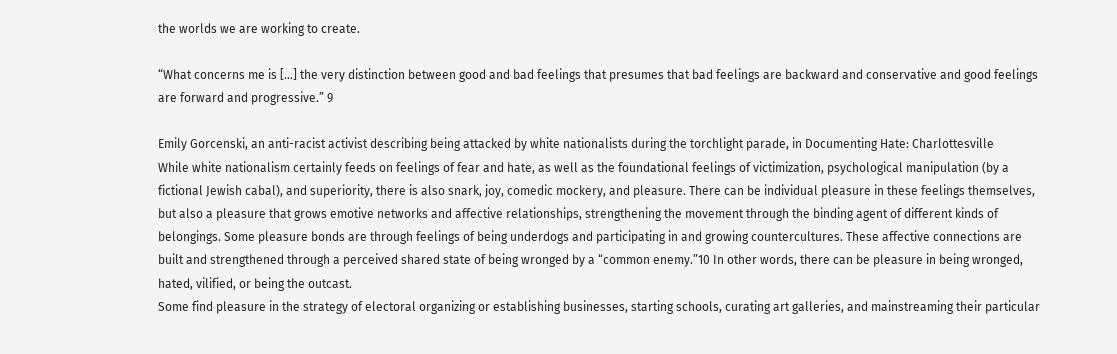the worlds we are working to create.

“What concerns me is […] the very distinction between good and bad feelings that presumes that bad feelings are backward and conservative and good feelings are forward and progressive.” 9

Emily Gorcenski, an anti-racist activist describing being attacked by white nationalists during the torchlight parade, in Documenting Hate: Charlottesville
While white nationalism certainly feeds on feelings of fear and hate, as well as the foundational feelings of victimization, psychological manipulation (by a fictional Jewish cabal), and superiority, there is also snark, joy, comedic mockery, and pleasure. There can be individual pleasure in these feelings themselves, but also a pleasure that grows emotive networks and affective relationships, strengthening the movement through the binding agent of different kinds of belongings. Some pleasure bonds are through feelings of being underdogs and participating in and growing countercultures. These affective connections are built and strengthened through a perceived shared state of being wronged by a “common enemy.”10 In other words, there can be pleasure in being wronged, hated, vilified, or being the outcast.
Some find pleasure in the strategy of electoral organizing or establishing businesses, starting schools, curating art galleries, and mainstreaming their particular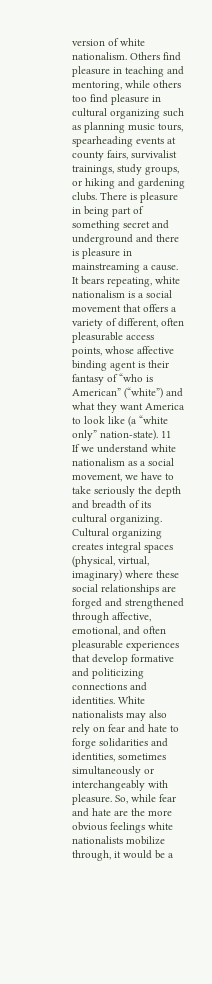version of white nationalism. Others find pleasure in teaching and mentoring, while others too find pleasure in cultural organizing such as planning music tours, spearheading events at county fairs, survivalist trainings, study groups, or hiking and gardening clubs. There is pleasure in being part of something secret and underground and there is pleasure in mainstreaming a cause. It bears repeating, white nationalism is a social movement that offers a variety of different, often pleasurable access points, whose affective binding agent is their fantasy of “who is American” (“white”) and what they want America to look like (a “white only” nation-state). 11
If we understand white nationalism as a social movement, we have to take seriously the depth and breadth of its cultural organizing. Cultural organizing creates integral spaces (physical, virtual, imaginary) where these social relationships are forged and strengthened through affective, emotional, and often pleasurable experiences that develop formative and politicizing connections and identities. White nationalists may also rely on fear and hate to forge solidarities and identities, sometimes simultaneously or interchangeably with pleasure. So, while fear and hate are the more obvious feelings white nationalists mobilize through, it would be a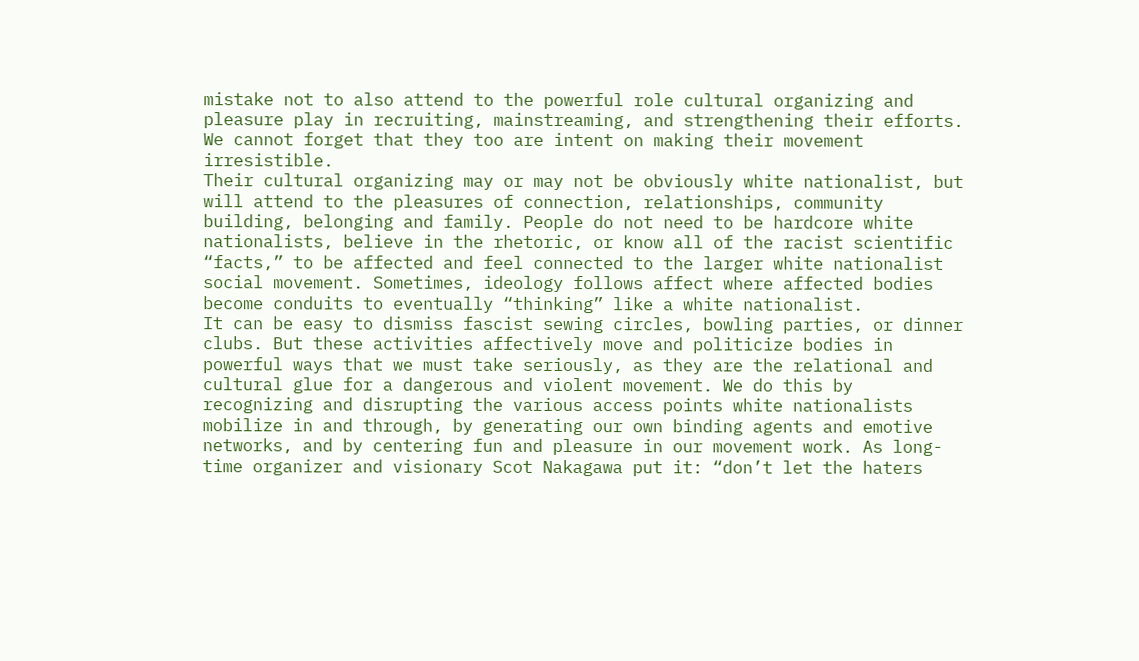mistake not to also attend to the powerful role cultural organizing and pleasure play in recruiting, mainstreaming, and strengthening their efforts. We cannot forget that they too are intent on making their movement irresistible.
Their cultural organizing may or may not be obviously white nationalist, but will attend to the pleasures of connection, relationships, community building, belonging and family. People do not need to be hardcore white nationalists, believe in the rhetoric, or know all of the racist scientific “facts,” to be affected and feel connected to the larger white nationalist social movement. Sometimes, ideology follows affect where affected bodies become conduits to eventually “thinking” like a white nationalist.
It can be easy to dismiss fascist sewing circles, bowling parties, or dinner clubs. But these activities affectively move and politicize bodies in powerful ways that we must take seriously, as they are the relational and cultural glue for a dangerous and violent movement. We do this by recognizing and disrupting the various access points white nationalists mobilize in and through, by generating our own binding agents and emotive networks, and by centering fun and pleasure in our movement work. As long-time organizer and visionary Scot Nakagawa put it: “don’t let the haters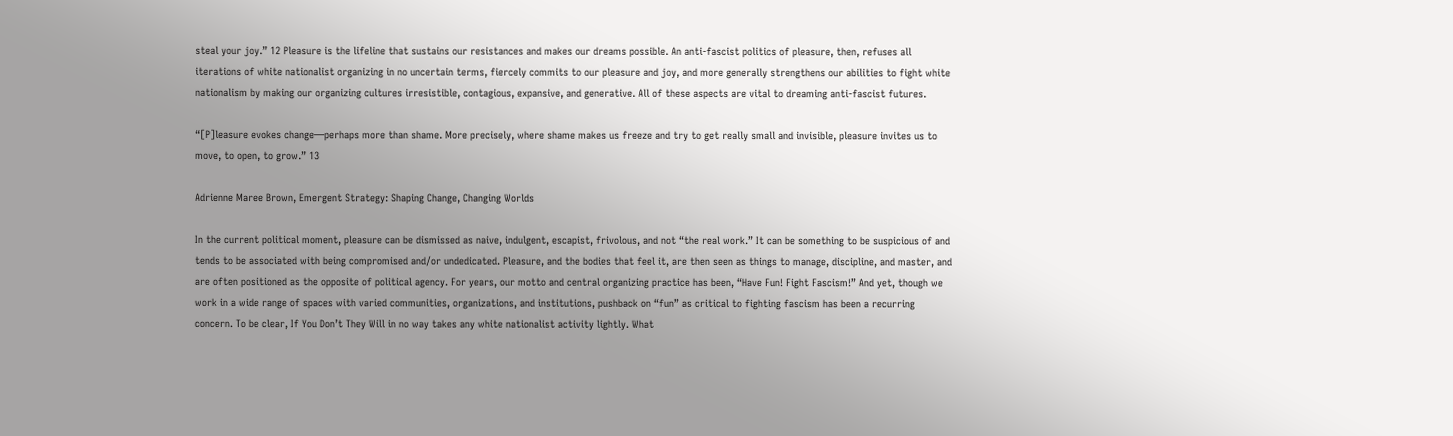steal your joy.” 12 Pleasure is the lifeline that sustains our resistances and makes our dreams possible. An anti-fascist politics of pleasure, then, refuses all iterations of white nationalist organizing in no uncertain terms, fiercely commits to our pleasure and joy, and more generally strengthens our abilities to fight white nationalism by making our organizing cultures irresistible, contagious, expansive, and generative. All of these aspects are vital to dreaming anti-fascist futures.

“[P]leasure evokes change—perhaps more than shame. More precisely, where shame makes us freeze and try to get really small and invisible, pleasure invites us to move, to open, to grow.” 13

Adrienne Maree Brown, Emergent Strategy: Shaping Change, Changing Worlds

In the current political moment, pleasure can be dismissed as naive, indulgent, escapist, frivolous, and not “the real work.” It can be something to be suspicious of and tends to be associated with being compromised and/or undedicated. Pleasure, and the bodies that feel it, are then seen as things to manage, discipline, and master, and are often positioned as the opposite of political agency. For years, our motto and central organizing practice has been, “Have Fun! Fight Fascism!” And yet, though we work in a wide range of spaces with varied communities, organizations, and institutions, pushback on “fun” as critical to fighting fascism has been a recurring concern. To be clear, If You Don’t They Will in no way takes any white nationalist activity lightly. What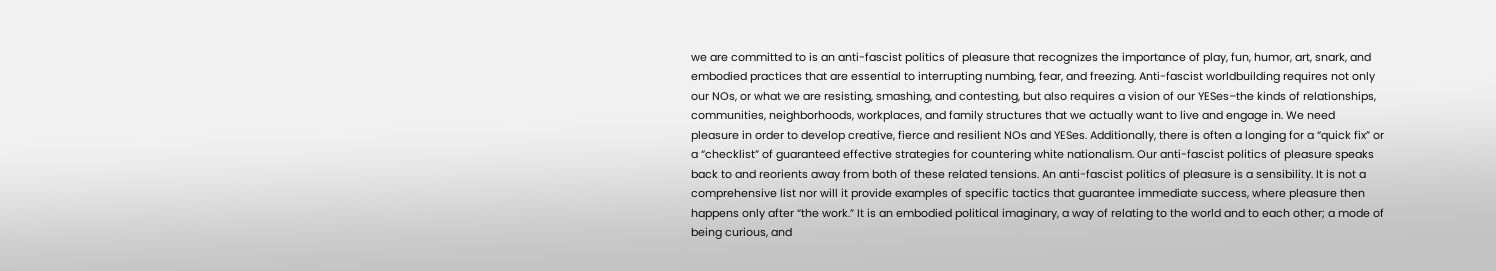we are committed to is an anti-fascist politics of pleasure that recognizes the importance of play, fun, humor, art, snark, and embodied practices that are essential to interrupting numbing, fear, and freezing. Anti-fascist worldbuilding requires not only our NOs, or what we are resisting, smashing, and contesting, but also requires a vision of our YESes–the kinds of relationships, communities, neighborhoods, workplaces, and family structures that we actually want to live and engage in. We need pleasure in order to develop creative, fierce and resilient NOs and YESes. Additionally, there is often a longing for a “quick fix” or a “checklist” of guaranteed effective strategies for countering white nationalism. Our anti-fascist politics of pleasure speaks back to and reorients away from both of these related tensions. An anti-fascist politics of pleasure is a sensibility. It is not a comprehensive list nor will it provide examples of specific tactics that guarantee immediate success, where pleasure then happens only after “the work.” It is an embodied political imaginary, a way of relating to the world and to each other; a mode of being curious, and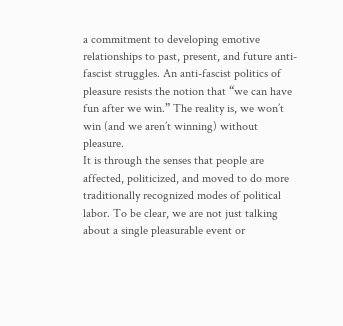a commitment to developing emotive relationships to past, present, and future anti-fascist struggles. An anti-fascist politics of pleasure resists the notion that “we can have fun after we win.” The reality is, we won’t win (and we aren’t winning) without pleasure.
It is through the senses that people are affected, politicized, and moved to do more traditionally recognized modes of political labor. To be clear, we are not just talking about a single pleasurable event or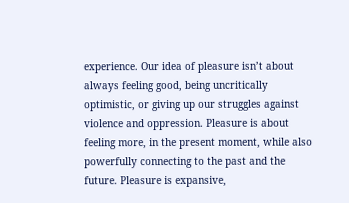experience. Our idea of pleasure isn’t about always feeling good, being uncritically optimistic, or giving up our struggles against violence and oppression. Pleasure is about feeling more, in the present moment, while also powerfully connecting to the past and the future. Pleasure is expansive,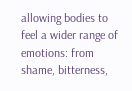allowing bodies to feel a wider range of emotions: from shame, bitterness,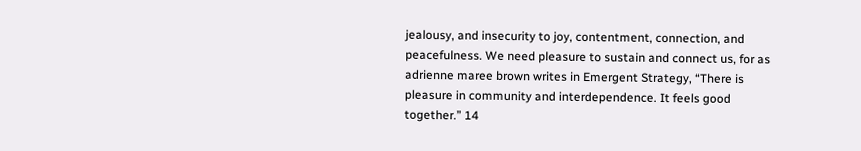jealousy, and insecurity to joy, contentment, connection, and peacefulness. We need pleasure to sustain and connect us, for as adrienne maree brown writes in Emergent Strategy, “There is pleasure in community and interdependence. It feels good together.” 14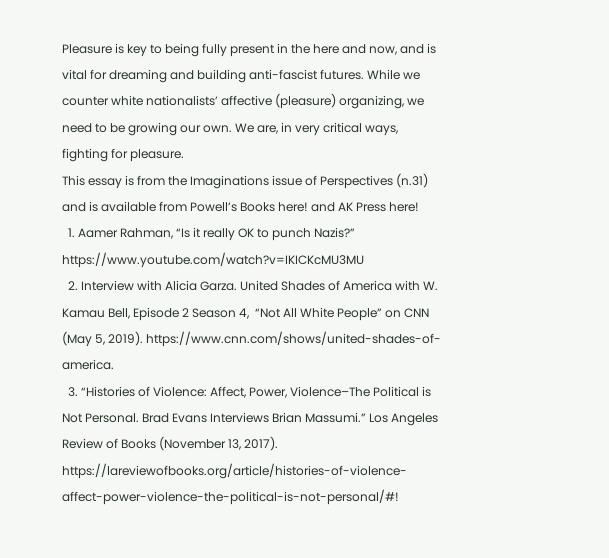Pleasure is key to being fully present in the here and now, and is vital for dreaming and building anti-fascist futures. While we counter white nationalists’ affective (pleasure) organizing, we need to be growing our own. We are, in very critical ways, fighting for pleasure.
This essay is from the Imaginations issue of Perspectives (n.31) and is available from Powell’s Books here! and AK Press here!
  1. Aamer Rahman, “Is it really OK to punch Nazis?” https://www.youtube.com/watch?v=IKICKcMU3MU
  2. Interview with Alicia Garza. United Shades of America with W. Kamau Bell, Episode 2 Season 4,  “Not All White People” on CNN (May 5, 2019). https://www.cnn.com/shows/united-shades-of-america.
  3. “Histories of Violence: Affect, Power, Violence–The Political is Not Personal. Brad Evans Interviews Brian Massumi.” Los Angeles Review of Books (November 13, 2017). https://lareviewofbooks.org/article/histories-of-violence-affect-power-violence-the-political-is-not-personal/#!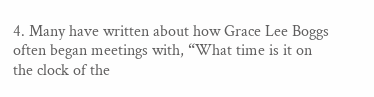4. Many have written about how Grace Lee Boggs often began meetings with, “What time is it on the clock of the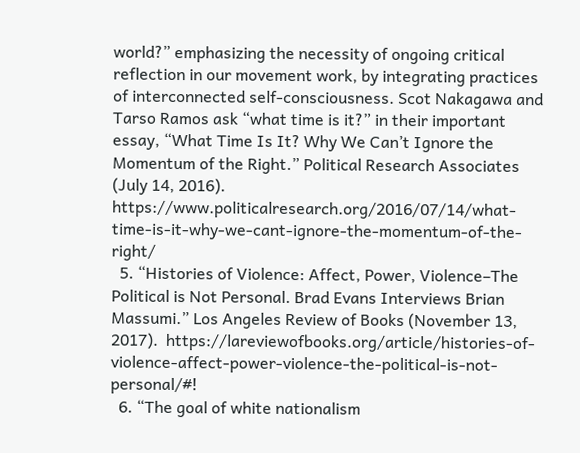world?” emphasizing the necessity of ongoing critical reflection in our movement work, by integrating practices of interconnected self-consciousness. Scot Nakagawa and Tarso Ramos ask “what time is it?” in their important essay, “What Time Is It? Why We Can’t Ignore the Momentum of the Right.” Political Research Associates (July 14, 2016).  https://www.politicalresearch.org/2016/07/14/what-time-is-it-why-we-cant-ignore-the-momentum-of-the-right/
  5. “Histories of Violence: Affect, Power, Violence–The Political is Not Personal. Brad Evans Interviews Brian Massumi.” Los Angeles Review of Books (November 13, 2017).  https://lareviewofbooks.org/article/histories-of-violence-affect-power-violence-the-political-is-not-personal/#!
  6. “The goal of white nationalism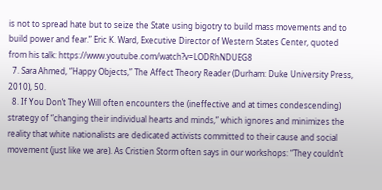is not to spread hate but to seize the State using bigotry to build mass movements and to build power and fear.” Eric K. Ward, Executive Director of Western States Center, quoted from his talk: https://www.youtube.com/watch?v=LODRhNDUEG8
  7. Sara Ahmed, “Happy Objects,” The Affect Theory Reader (Durham: Duke University Press, 2010), 50.
  8. If You Don’t They Will often encounters the (ineffective and at times condescending) strategy of “changing their individual hearts and minds,” which ignores and minimizes the reality that white nationalists are dedicated activists committed to their cause and social movement (just like we are). As Cristien Storm often says in our workshops: “They couldn’t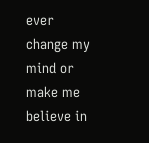ever change my mind or make me believe in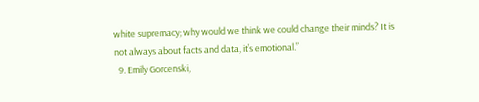white supremacy; why would we think we could change their minds? It is not always about facts and data, it’s emotional.”
  9. Emily Gorcenski,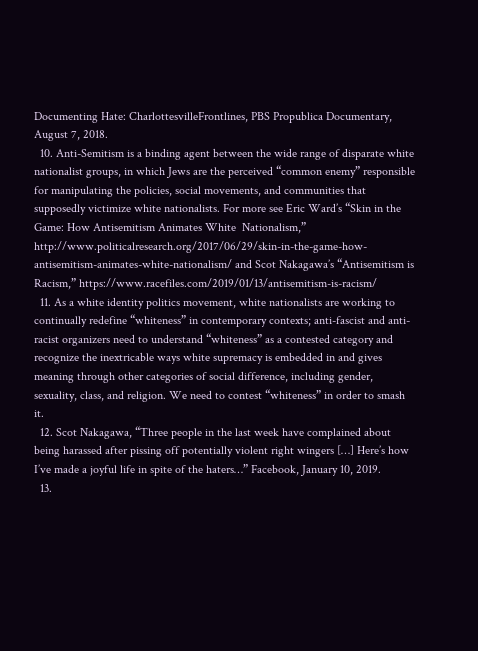Documenting Hate: CharlottesvilleFrontlines, PBS Propublica Documentary, August 7, 2018.
  10. Anti-Semitism is a binding agent between the wide range of disparate white nationalist groups, in which Jews are the perceived “common enemy” responsible for manipulating the policies, social movements, and communities that supposedly victimize white nationalists. For more see Eric Ward’s “Skin in the Game: How Antisemitism Animates White  Nationalism,” http://www.politicalresearch.org/2017/06/29/skin-in-the-game-how-antisemitism-animates-white-nationalism/ and Scot Nakagawa’s “Antisemitism is Racism,” https://www.racefiles.com/2019/01/13/antisemitism-is-racism/
  11. As a white identity politics movement, white nationalists are working to continually redefine “whiteness” in contemporary contexts; anti-fascist and anti-racist organizers need to understand “whiteness” as a contested category and recognize the inextricable ways white supremacy is embedded in and gives meaning through other categories of social difference, including gender, sexuality, class, and religion. We need to contest “whiteness” in order to smash it.
  12. Scot Nakagawa, “Three people in the last week have complained about being harassed after pissing off potentially violent right wingers […] Here’s how I’ve made a joyful life in spite of the haters…” Facebook, January 10, 2019.
  13.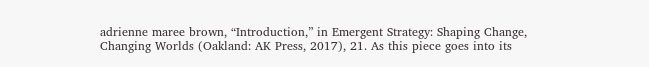adrienne maree brown, “Introduction,” in Emergent Strategy: Shaping Change, Changing Worlds (Oakland: AK Press, 2017), 21. As this piece goes into its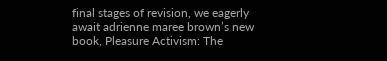final stages of revision, we eagerly await adrienne maree brown’s new book, Pleasure Activism: The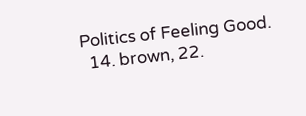Politics of Feeling Good.
  14. brown, 22.